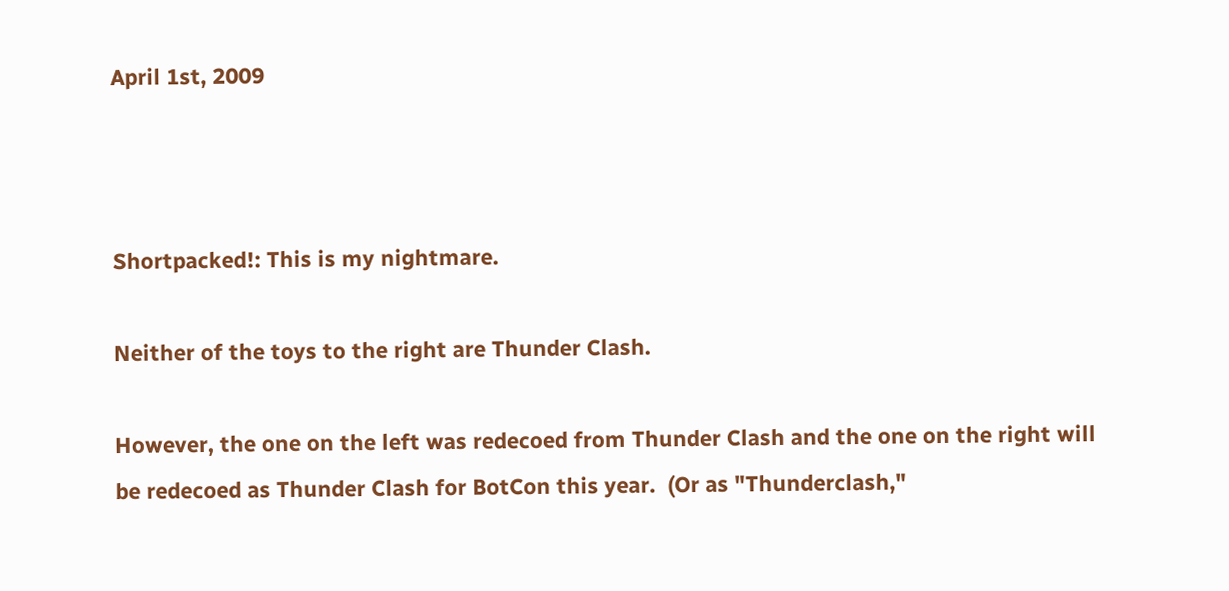April 1st, 2009



Shortpacked!: This is my nightmare.

Neither of the toys to the right are Thunder Clash.

However, the one on the left was redecoed from Thunder Clash and the one on the right will be redecoed as Thunder Clash for BotCon this year.  (Or as "Thunderclash,"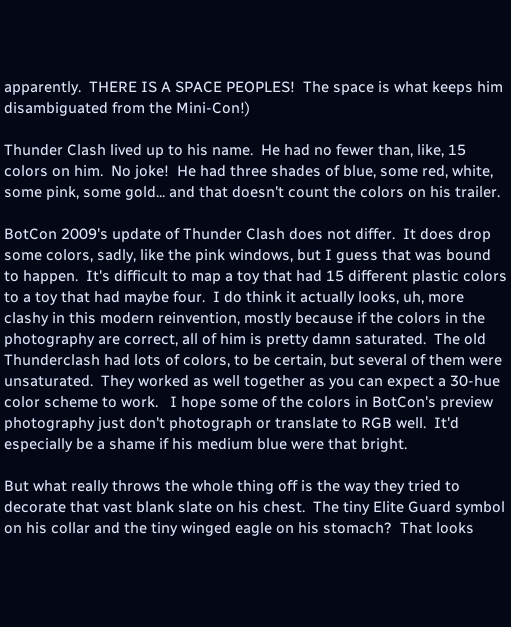apparently.  THERE IS A SPACE PEOPLES!  The space is what keeps him disambiguated from the Mini-Con!)

Thunder Clash lived up to his name.  He had no fewer than, like, 15 colors on him.  No joke!  He had three shades of blue, some red, white, some pink, some gold... and that doesn't count the colors on his trailer.

BotCon 2009's update of Thunder Clash does not differ.  It does drop some colors, sadly, like the pink windows, but I guess that was bound to happen.  It's difficult to map a toy that had 15 different plastic colors to a toy that had maybe four.  I do think it actually looks, uh, more clashy in this modern reinvention, mostly because if the colors in the photography are correct, all of him is pretty damn saturated.  The old Thunderclash had lots of colors, to be certain, but several of them were unsaturated.  They worked as well together as you can expect a 30-hue color scheme to work.   I hope some of the colors in BotCon's preview photography just don't photograph or translate to RGB well.  It'd especially be a shame if his medium blue were that bright.

But what really throws the whole thing off is the way they tried to decorate that vast blank slate on his chest.  The tiny Elite Guard symbol on his collar and the tiny winged eagle on his stomach?  That looks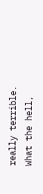really terrible.  What the hell,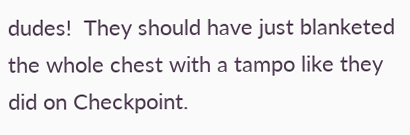dudes!  They should have just blanketed the whole chest with a tampo like they did on Checkpoint.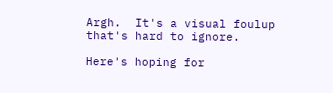Argh.  It's a visual foulup that's hard to ignore.

Here's hoping for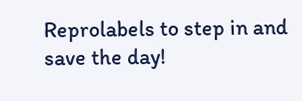Reprolabels to step in and save the day!